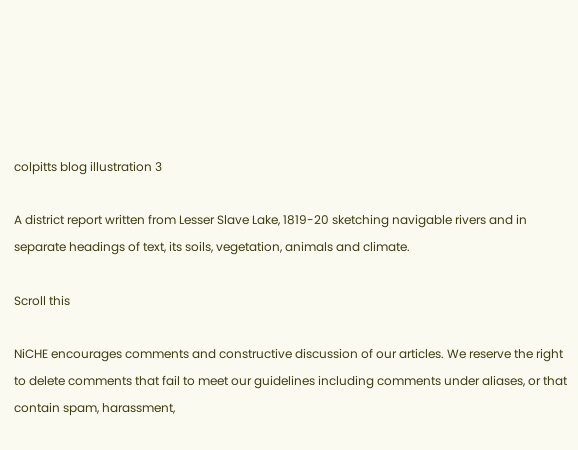colpitts blog illustration 3

A district report written from Lesser Slave Lake, 1819-20 sketching navigable rivers and in separate headings of text, its soils, vegetation, animals and climate.

Scroll this

NiCHE encourages comments and constructive discussion of our articles. We reserve the right to delete comments that fail to meet our guidelines including comments under aliases, or that contain spam, harassment,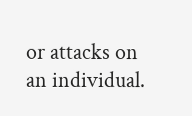or attacks on an individual.